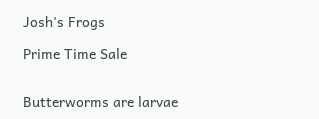Josh's Frogs

Prime Time Sale


Butterworms are larvae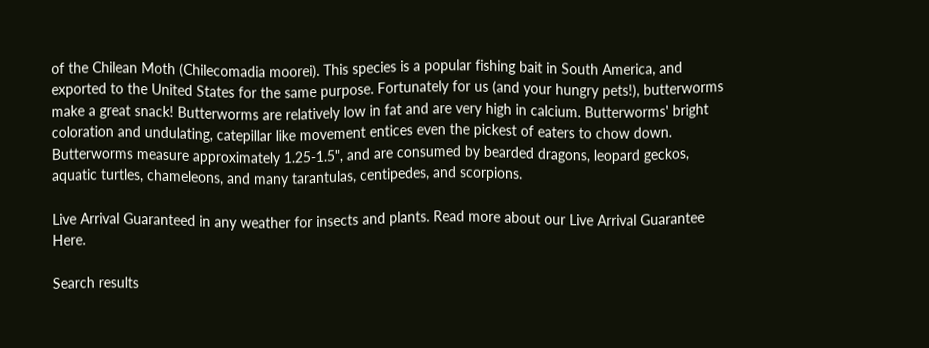of the Chilean Moth (Chilecomadia moorei). This species is a popular fishing bait in South America, and exported to the United States for the same purpose. Fortunately for us (and your hungry pets!), butterworms make a great snack! Butterworms are relatively low in fat and are very high in calcium. Butterworms' bright coloration and undulating, catepillar like movement entices even the pickest of eaters to chow down. Butterworms measure approximately 1.25-1.5", and are consumed by bearded dragons, leopard geckos, aquatic turtles, chameleons, and many tarantulas, centipedes, and scorpions.

Live Arrival Guaranteed in any weather for insects and plants. Read more about our Live Arrival Guarantee Here.

Search results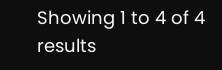Showing 1 to 4 of 4 results